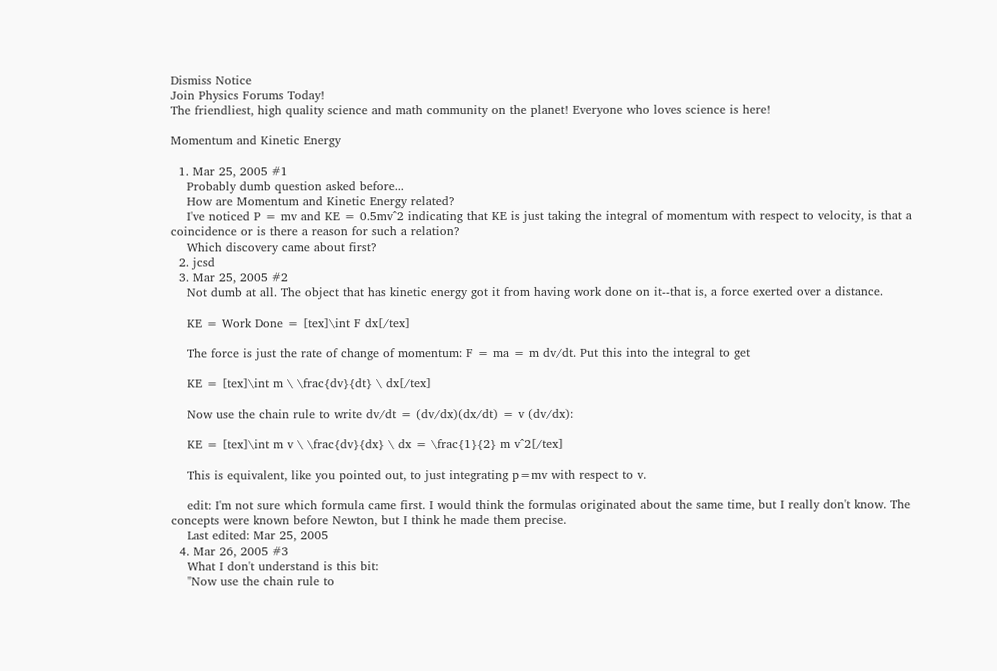Dismiss Notice
Join Physics Forums Today!
The friendliest, high quality science and math community on the planet! Everyone who loves science is here!

Momentum and Kinetic Energy

  1. Mar 25, 2005 #1
    Probably dumb question asked before...
    How are Momentum and Kinetic Energy related?
    I've noticed P = mv and KE = 0.5mv^2 indicating that KE is just taking the integral of momentum with respect to velocity, is that a coincidence or is there a reason for such a relation?
    Which discovery came about first?
  2. jcsd
  3. Mar 25, 2005 #2
    Not dumb at all. The object that has kinetic energy got it from having work done on it--that is, a force exerted over a distance.

    KE = Work Done = [tex]\int F dx[/tex]

    The force is just the rate of change of momentum: F = ma = m dv/dt. Put this into the integral to get

    KE = [tex]\int m \ \frac{dv}{dt} \ dx[/tex]

    Now use the chain rule to write dv/dt = (dv/dx)(dx/dt) = v (dv/dx):

    KE = [tex]\int m v \ \frac{dv}{dx} \ dx = \frac{1}{2} m v^2[/tex]

    This is equivalent, like you pointed out, to just integrating p=mv with respect to v.

    edit: I'm not sure which formula came first. I would think the formulas originated about the same time, but I really don't know. The concepts were known before Newton, but I think he made them precise.
    Last edited: Mar 25, 2005
  4. Mar 26, 2005 #3
    What I don't understand is this bit:
    "Now use the chain rule to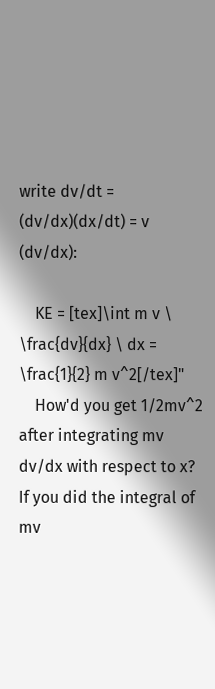write dv/dt = (dv/dx)(dx/dt) = v (dv/dx):

    KE = [tex]\int m v \ \frac{dv}{dx} \ dx = \frac{1}{2} m v^2[/tex]"
    How'd you get 1/2mv^2 after integrating mv dv/dx with respect to x? If you did the integral of mv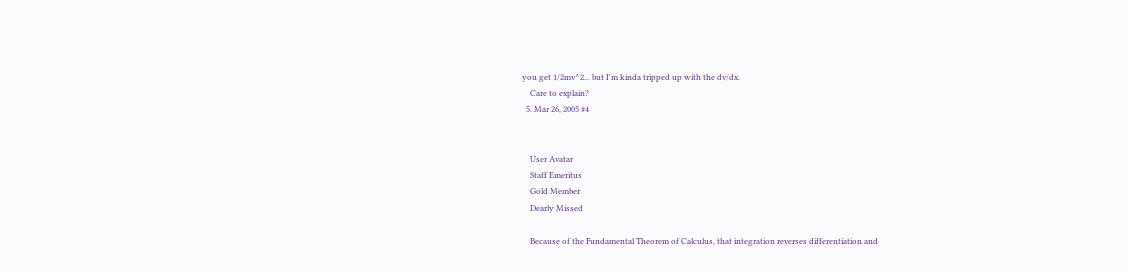you get 1/2mv^2... but I'm kinda tripped up with the dv/dx.
    Care to explain?
  5. Mar 26, 2005 #4


    User Avatar
    Staff Emeritus
    Gold Member
    Dearly Missed

    Because of the Fundamental Theorem of Calculus, that integration reverses differentiation and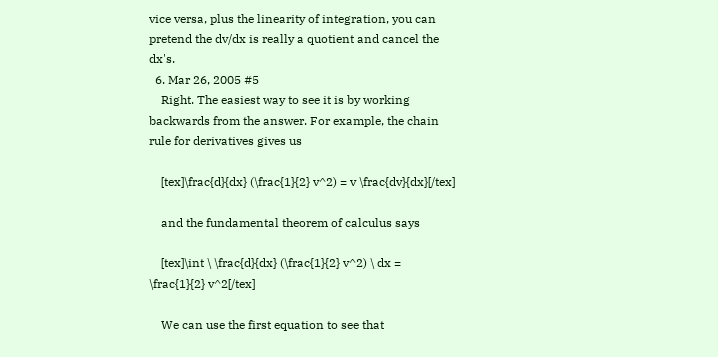vice versa, plus the linearity of integration, you can pretend the dv/dx is really a quotient and cancel the dx's.
  6. Mar 26, 2005 #5
    Right. The easiest way to see it is by working backwards from the answer. For example, the chain rule for derivatives gives us

    [tex]\frac{d}{dx} (\frac{1}{2} v^2) = v \frac{dv}{dx}[/tex]

    and the fundamental theorem of calculus says

    [tex]\int \ \frac{d}{dx} (\frac{1}{2} v^2) \ dx = \frac{1}{2} v^2[/tex]

    We can use the first equation to see that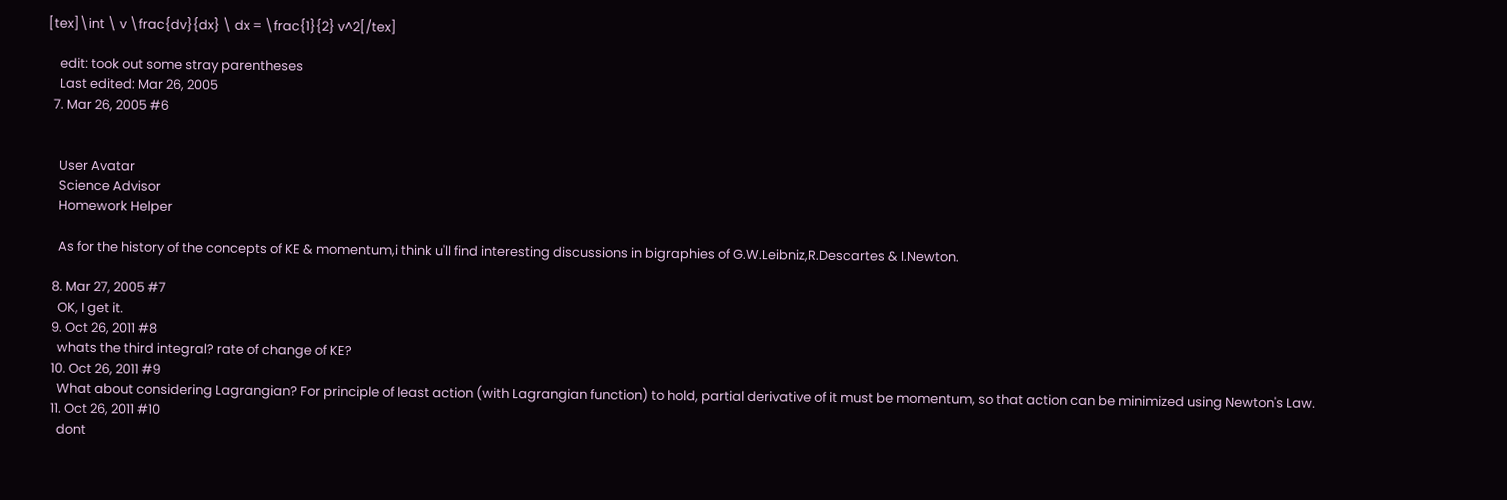[tex]\int \ v \frac{dv}{dx} \ dx = \frac{1}{2} v^2[/tex]

    edit: took out some stray parentheses
    Last edited: Mar 26, 2005
  7. Mar 26, 2005 #6


    User Avatar
    Science Advisor
    Homework Helper

    As for the history of the concepts of KE & momentum,i think u'll find interesting discussions in bigraphies of G.W.Leibniz,R.Descartes & I.Newton.

  8. Mar 27, 2005 #7
    OK, I get it.
  9. Oct 26, 2011 #8
    whats the third integral? rate of change of KE?
  10. Oct 26, 2011 #9
    What about considering Lagrangian? For principle of least action (with Lagrangian function) to hold, partial derivative of it must be momentum, so that action can be minimized using Newton's Law.
  11. Oct 26, 2011 #10
    dont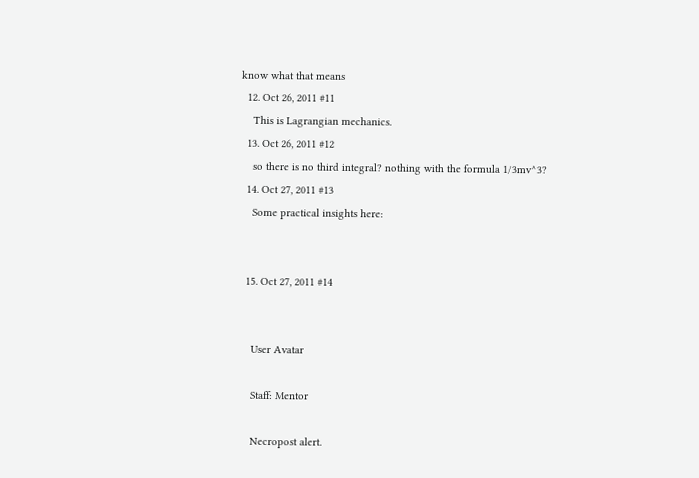know what that means
  12. Oct 26, 2011 #11
    This is Lagrangian mechanics.
  13. Oct 26, 2011 #12
    so there is no third integral? nothing with the formula 1/3mv^3?
  14. Oct 27, 2011 #13
    Some practical insights here:


  15. Oct 27, 2011 #14


    User Avatar

    Staff: Mentor

    Necropost alert.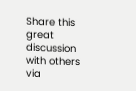Share this great discussion with others via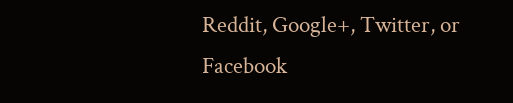Reddit, Google+, Twitter, or Facebook